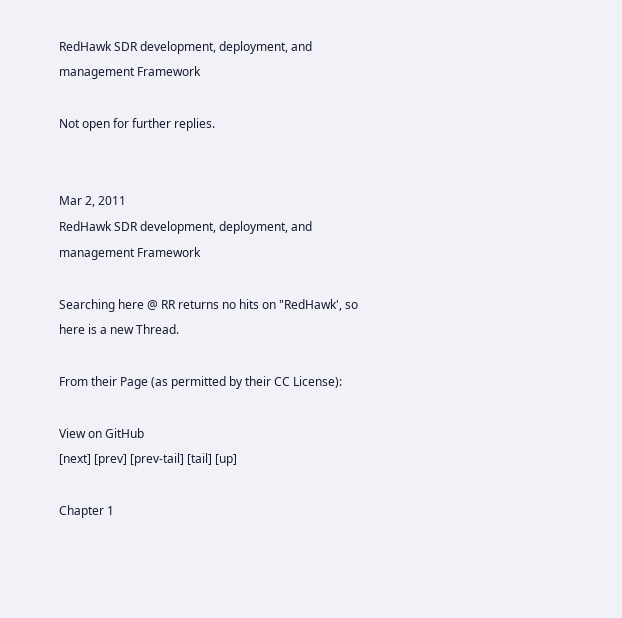RedHawk SDR development, deployment, and management Framework

Not open for further replies.


Mar 2, 2011
RedHawk SDR development, deployment, and management Framework

Searching here @ RR returns no hits on "RedHawk', so here is a new Thread.

From their Page (as permitted by their CC License):

View on GitHub
[next] [prev] [prev-tail] [tail] [up]

Chapter 1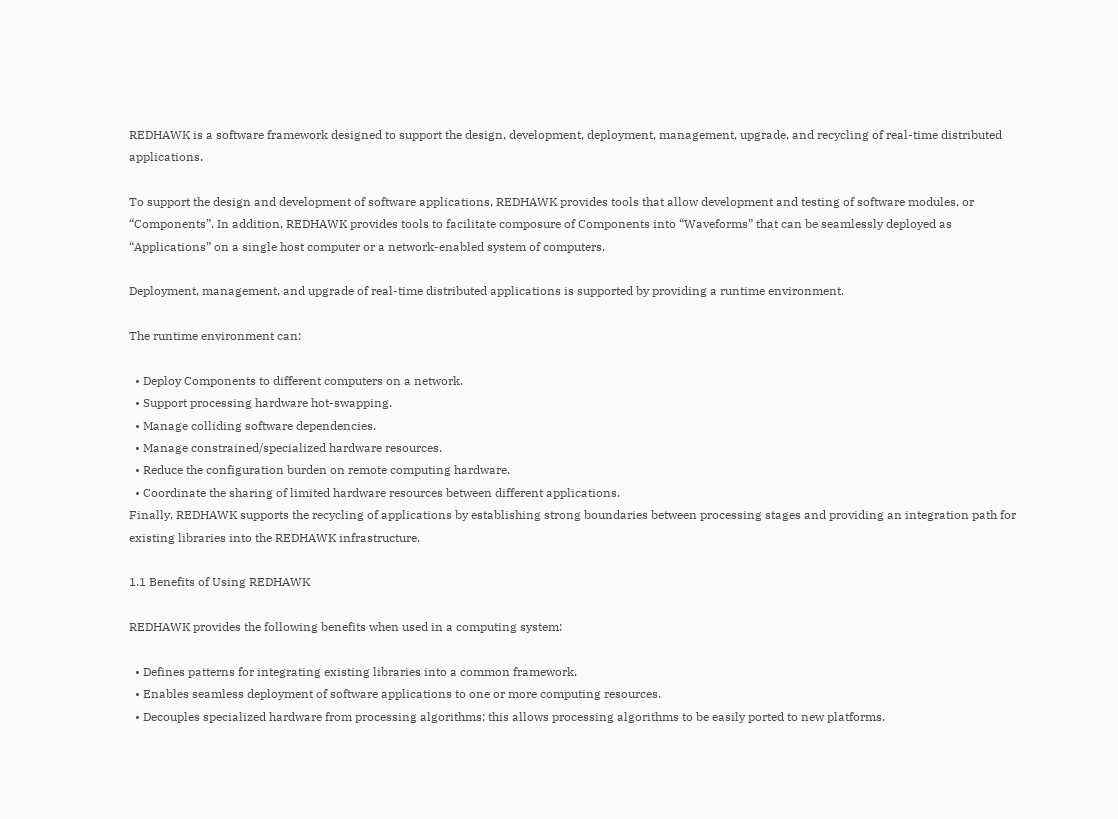REDHAWK is a software framework designed to support the design, development, deployment, management, upgrade, and recycling of real-time distributed applications.

To support the design and development of software applications, REDHAWK provides tools that allow development and testing of software modules, or “Components”. In addition, REDHAWK provides tools to facilitate composure of Components into “Waveforms” that can be seamlessly deployed as “Applications” on a single host computer or a network-enabled system of computers.

Deployment, management, and upgrade of real-time distributed applications is supported by providing a runtime environment.

The runtime environment can:

  • Deploy Components to different computers on a network.
  • Support processing hardware hot-swapping.
  • Manage colliding software dependencies.
  • Manage constrained/specialized hardware resources.
  • Reduce the configuration burden on remote computing hardware.
  • Coordinate the sharing of limited hardware resources between different applications.
Finally, REDHAWK supports the recycling of applications by establishing strong boundaries between processing stages and providing an integration path for existing libraries into the REDHAWK infrastructure.

1.1 Benefits of Using REDHAWK

REDHAWK provides the following benefits when used in a computing system:

  • Defines patterns for integrating existing libraries into a common framework.
  • Enables seamless deployment of software applications to one or more computing resources.
  • Decouples specialized hardware from processing algorithms; this allows processing algorithms to be easily ported to new platforms.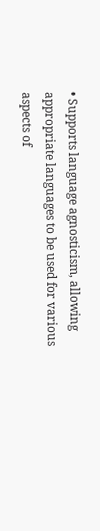• Supports language agnosticism, allowing appropriate languages to be used for various aspects of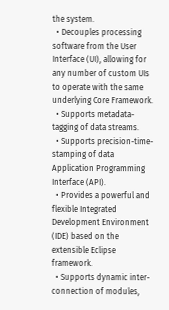the system.
  • Decouples processing software from the User Interface (UI), allowing for any number of custom UIs to operate with the same underlying Core Framework.
  • Supports metadata-tagging of data streams.
  • Supports precision-time-stamping of data Application Programming Interface (API).
  • Provides a powerful and flexible Integrated Development Environment (IDE) based on the extensible Eclipse framework.
  • Supports dynamic inter-connection of modules,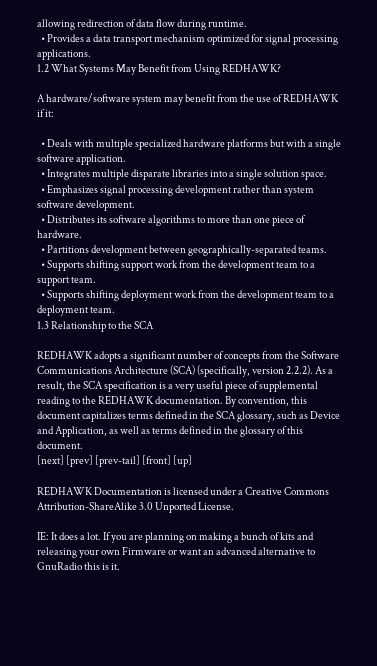allowing redirection of data flow during runtime.
  • Provides a data transport mechanism optimized for signal processing applications.
1.2 What Systems May Benefit from Using REDHAWK?

A hardware/software system may benefit from the use of REDHAWK if it:

  • Deals with multiple specialized hardware platforms but with a single software application.
  • Integrates multiple disparate libraries into a single solution space.
  • Emphasizes signal processing development rather than system software development.
  • Distributes its software algorithms to more than one piece of hardware.
  • Partitions development between geographically-separated teams.
  • Supports shifting support work from the development team to a support team.
  • Supports shifting deployment work from the development team to a deployment team.
1.3 Relationship to the SCA

REDHAWK adopts a significant number of concepts from the Software Communications Architecture (SCA) (specifically, version 2.2.2). As a result, the SCA specification is a very useful piece of supplemental reading to the REDHAWK documentation. By convention, this document capitalizes terms defined in the SCA glossary, such as Device and Application, as well as terms defined in the glossary of this document.
[next] [prev] [prev-tail] [front] [up]

REDHAWK Documentation is licensed under a Creative Commons Attribution-ShareAlike 3.0 Unported License.

IE: It does a lot. If you are planning on making a bunch of kits and releasing your own Firmware or want an advanced alternative to GnuRadio this is it.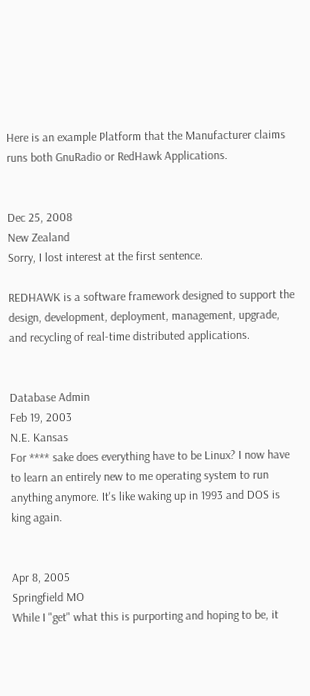Here is an example Platform that the Manufacturer claims runs both GnuRadio or RedHawk Applications.


Dec 25, 2008
New Zealand
Sorry, I lost interest at the first sentence.

REDHAWK is a software framework designed to support the design, development, deployment, management, upgrade, and recycling of real-time distributed applications.


Database Admin
Feb 19, 2003
N.E. Kansas
For **** sake does everything have to be Linux? I now have to learn an entirely new to me operating system to run anything anymore. It's like waking up in 1993 and DOS is king again.


Apr 8, 2005
Springfield MO
While I "get" what this is purporting and hoping to be, it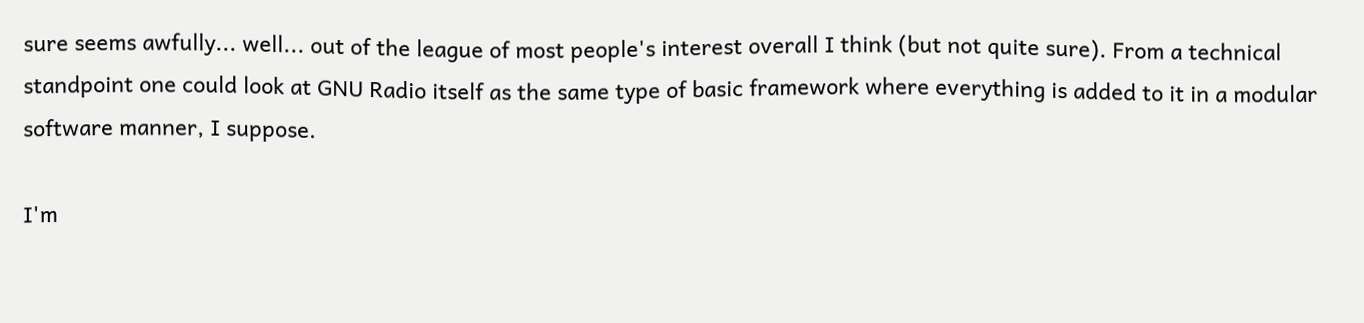sure seems awfully... well... out of the league of most people's interest overall I think (but not quite sure). From a technical standpoint one could look at GNU Radio itself as the same type of basic framework where everything is added to it in a modular software manner, I suppose.

I'm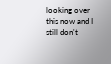looking over this now and I still don't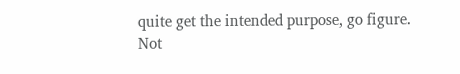quite get the intended purpose, go figure.
Not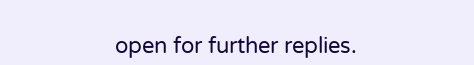open for further replies.